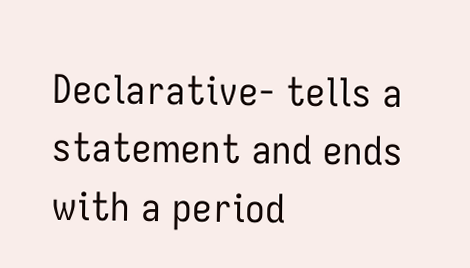Declarative- tells a statement and ends with a period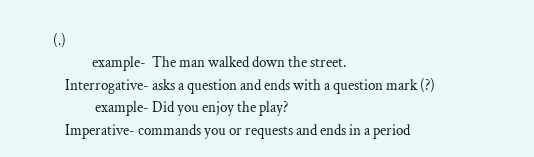(.)
             example-  The man walked down the street.
    Interrogative- asks a question and ends with a question mark (?)
              example- Did you enjoy the play?
    Imperative- commands you or requests and ends in a period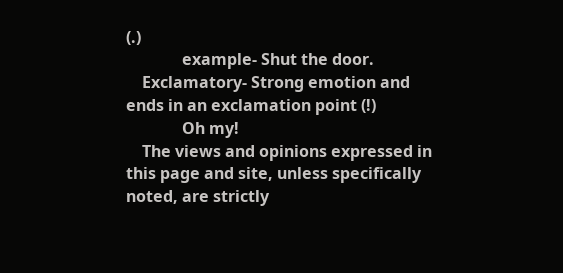(.)
              example- Shut the door.
    Exclamatory- Strong emotion and ends in an exclamation point (!)
              Oh my!
    The views and opinions expressed in this page and site, unless specifically noted, are strictly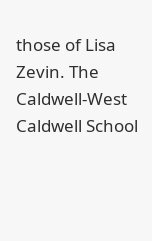those of Lisa Zevin. The Caldwell-West Caldwell School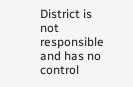District is not responsible and has no control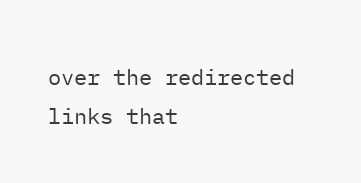over the redirected links that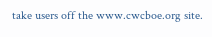take users off the www.cwcboe.org site.